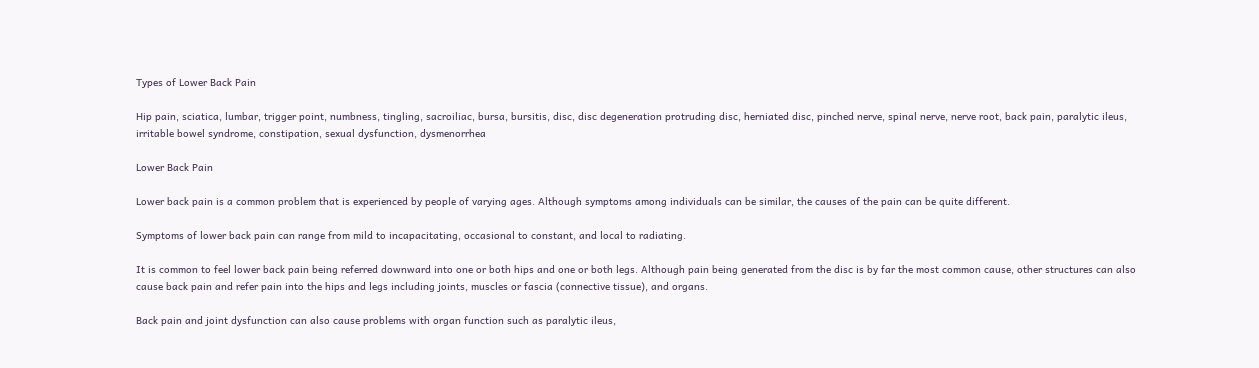Types of Lower Back Pain

Hip pain, sciatica, lumbar, trigger point, numbness, tingling, sacroiliac, bursa, bursitis, disc, disc degeneration protruding disc, herniated disc, pinched nerve, spinal nerve, nerve root, back pain, paralytic ileus, irritable bowel syndrome, constipation, sexual dysfunction, dysmenorrhea

Lower Back Pain

Lower back pain is a common problem that is experienced by people of varying ages. Although symptoms among individuals can be similar, the causes of the pain can be quite different.

Symptoms of lower back pain can range from mild to incapacitating, occasional to constant, and local to radiating.

It is common to feel lower back pain being referred downward into one or both hips and one or both legs. Although pain being generated from the disc is by far the most common cause, other structures can also cause back pain and refer pain into the hips and legs including joints, muscles or fascia (connective tissue), and organs.

Back pain and joint dysfunction can also cause problems with organ function such as paralytic ileus,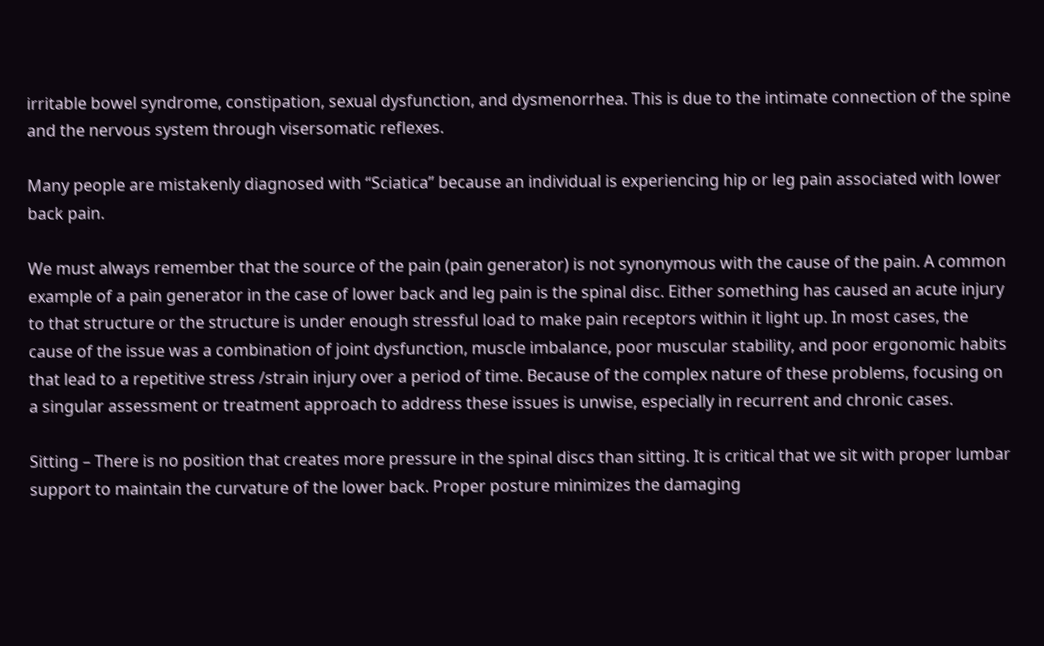irritable bowel syndrome, constipation, sexual dysfunction, and dysmenorrhea. This is due to the intimate connection of the spine and the nervous system through visersomatic reflexes.

Many people are mistakenly diagnosed with “Sciatica” because an individual is experiencing hip or leg pain associated with lower back pain.

We must always remember that the source of the pain (pain generator) is not synonymous with the cause of the pain. A common example of a pain generator in the case of lower back and leg pain is the spinal disc. Either something has caused an acute injury to that structure or the structure is under enough stressful load to make pain receptors within it light up. In most cases, the cause of the issue was a combination of joint dysfunction, muscle imbalance, poor muscular stability, and poor ergonomic habits that lead to a repetitive stress /strain injury over a period of time. Because of the complex nature of these problems, focusing on a singular assessment or treatment approach to address these issues is unwise, especially in recurrent and chronic cases.

Sitting – There is no position that creates more pressure in the spinal discs than sitting. It is critical that we sit with proper lumbar support to maintain the curvature of the lower back. Proper posture minimizes the damaging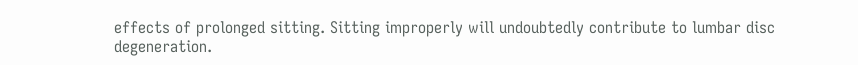effects of prolonged sitting. Sitting improperly will undoubtedly contribute to lumbar disc degeneration.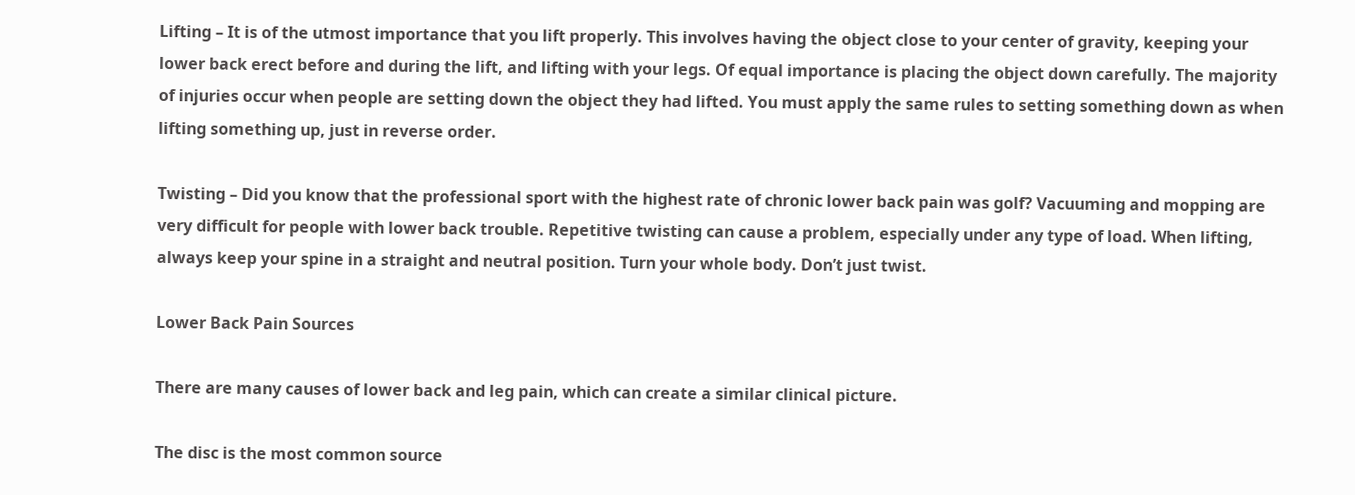Lifting – It is of the utmost importance that you lift properly. This involves having the object close to your center of gravity, keeping your lower back erect before and during the lift, and lifting with your legs. Of equal importance is placing the object down carefully. The majority of injuries occur when people are setting down the object they had lifted. You must apply the same rules to setting something down as when lifting something up, just in reverse order.

Twisting – Did you know that the professional sport with the highest rate of chronic lower back pain was golf? Vacuuming and mopping are very difficult for people with lower back trouble. Repetitive twisting can cause a problem, especially under any type of load. When lifting, always keep your spine in a straight and neutral position. Turn your whole body. Don’t just twist.

Lower Back Pain Sources

There are many causes of lower back and leg pain, which can create a similar clinical picture.

The disc is the most common source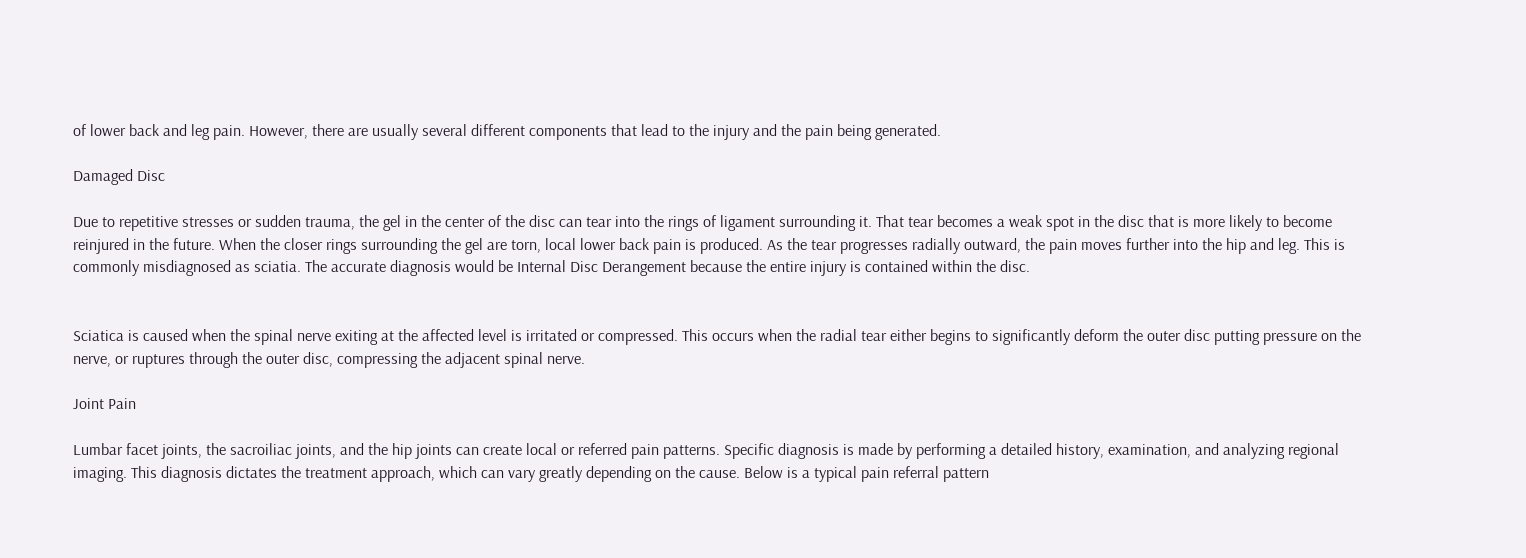of lower back and leg pain. However, there are usually several different components that lead to the injury and the pain being generated.

Damaged Disc

Due to repetitive stresses or sudden trauma, the gel in the center of the disc can tear into the rings of ligament surrounding it. That tear becomes a weak spot in the disc that is more likely to become reinjured in the future. When the closer rings surrounding the gel are torn, local lower back pain is produced. As the tear progresses radially outward, the pain moves further into the hip and leg. This is commonly misdiagnosed as sciatia. The accurate diagnosis would be Internal Disc Derangement because the entire injury is contained within the disc.


Sciatica is caused when the spinal nerve exiting at the affected level is irritated or compressed. This occurs when the radial tear either begins to significantly deform the outer disc putting pressure on the nerve, or ruptures through the outer disc, compressing the adjacent spinal nerve.

Joint Pain

Lumbar facet joints, the sacroiliac joints, and the hip joints can create local or referred pain patterns. Specific diagnosis is made by performing a detailed history, examination, and analyzing regional imaging. This diagnosis dictates the treatment approach, which can vary greatly depending on the cause. Below is a typical pain referral pattern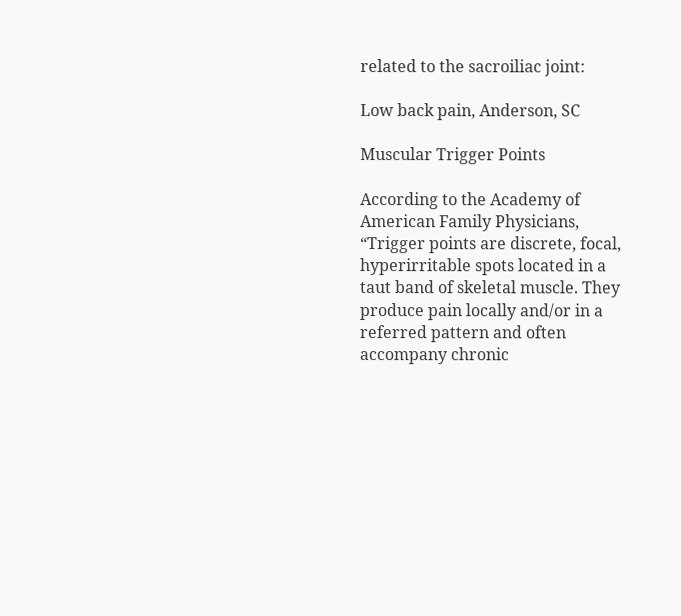related to the sacroiliac joint:

Low back pain, Anderson, SC

Muscular Trigger Points

According to the Academy of American Family Physicians, “Trigger points are discrete, focal, hyperirritable spots located in a taut band of skeletal muscle. They produce pain locally and/or in a referred pattern and often accompany chronic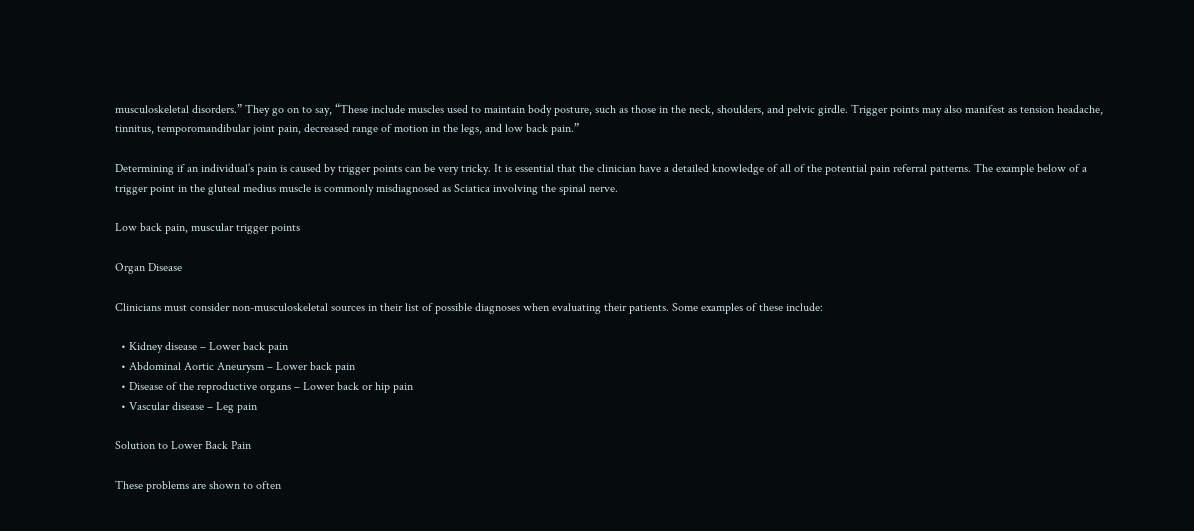musculoskeletal disorders.” They go on to say, “These include muscles used to maintain body posture, such as those in the neck, shoulders, and pelvic girdle. Trigger points may also manifest as tension headache, tinnitus, temporomandibular joint pain, decreased range of motion in the legs, and low back pain.”

Determining if an individual’s pain is caused by trigger points can be very tricky. It is essential that the clinician have a detailed knowledge of all of the potential pain referral patterns. The example below of a trigger point in the gluteal medius muscle is commonly misdiagnosed as Sciatica involving the spinal nerve.

Low back pain, muscular trigger points

Organ Disease

Clinicians must consider non-musculoskeletal sources in their list of possible diagnoses when evaluating their patients. Some examples of these include:

  • Kidney disease – Lower back pain
  • Abdominal Aortic Aneurysm – Lower back pain
  • Disease of the reproductive organs – Lower back or hip pain
  • Vascular disease – Leg pain

Solution to Lower Back Pain

These problems are shown to often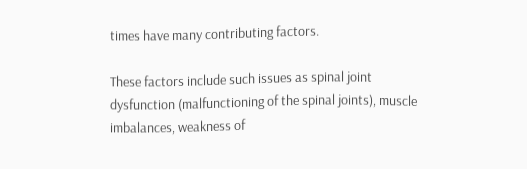times have many contributing factors.

These factors include such issues as spinal joint dysfunction (malfunctioning of the spinal joints), muscle imbalances, weakness of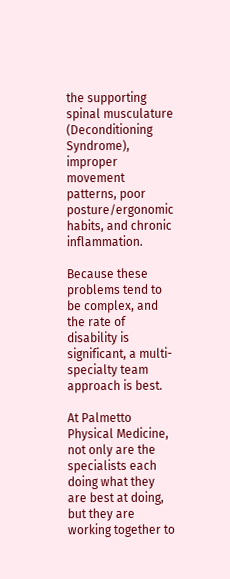the supporting spinal musculature (Deconditioning Syndrome), improper movement patterns, poor posture/ergonomic habits, and chronic inflammation.

Because these problems tend to be complex, and the rate of disability is significant, a multi-specialty team approach is best.

At Palmetto Physical Medicine, not only are the specialists each doing what they are best at doing, but they are working together to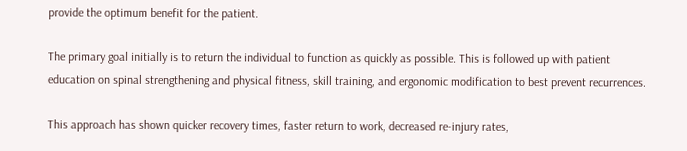provide the optimum benefit for the patient.

The primary goal initially is to return the individual to function as quickly as possible. This is followed up with patient education on spinal strengthening and physical fitness, skill training, and ergonomic modification to best prevent recurrences.

This approach has shown quicker recovery times, faster return to work, decreased re-injury rates,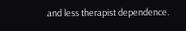and less therapist dependence.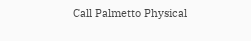Call Palmetto Physical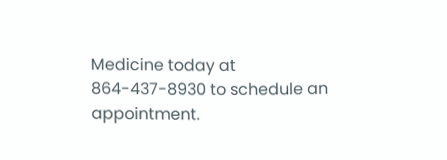Medicine today at 864-437-8930 to schedule an appointment.